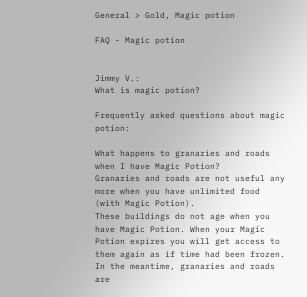General > Gold, Magic potion

FAQ - Magic potion


Jimmy V.:
What is magic potion?

Frequently asked questions about magic potion:

What happens to granaries and roads when I have Magic Potion?
Granaries and roads are not useful any more when you have unlimited food (with Magic Potion).
These buildings do not age when you have Magic Potion. When your Magic Potion expires you will get access to them again as if time had been frozen.
In the meantime, granaries and roads are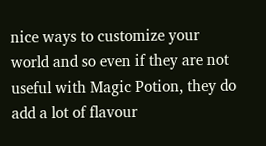nice ways to customize your world and so even if they are not useful with Magic Potion, they do add a lot of flavour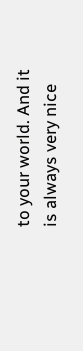to your world. And it is always very nice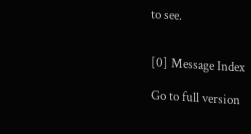to see.


[0] Message Index

Go to full version